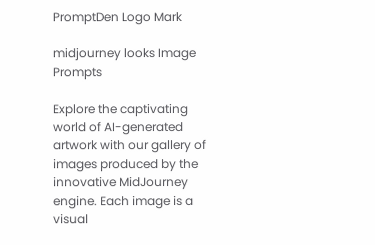PromptDen Logo Mark

midjourney looks Image Prompts

Explore the captivating world of AI-generated artwork with our gallery of images produced by the innovative MidJourney engine. Each image is a visual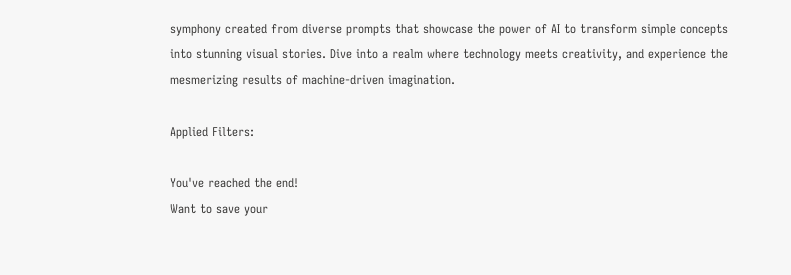symphony created from diverse prompts that showcase the power of AI to transform simple concepts into stunning visual stories. Dive into a realm where technology meets creativity, and experience the mesmerizing results of machine-driven imagination.

Applied Filters:

You've reached the end!
Want to save your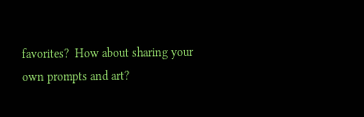favorites?  How about sharing your own prompts and art?